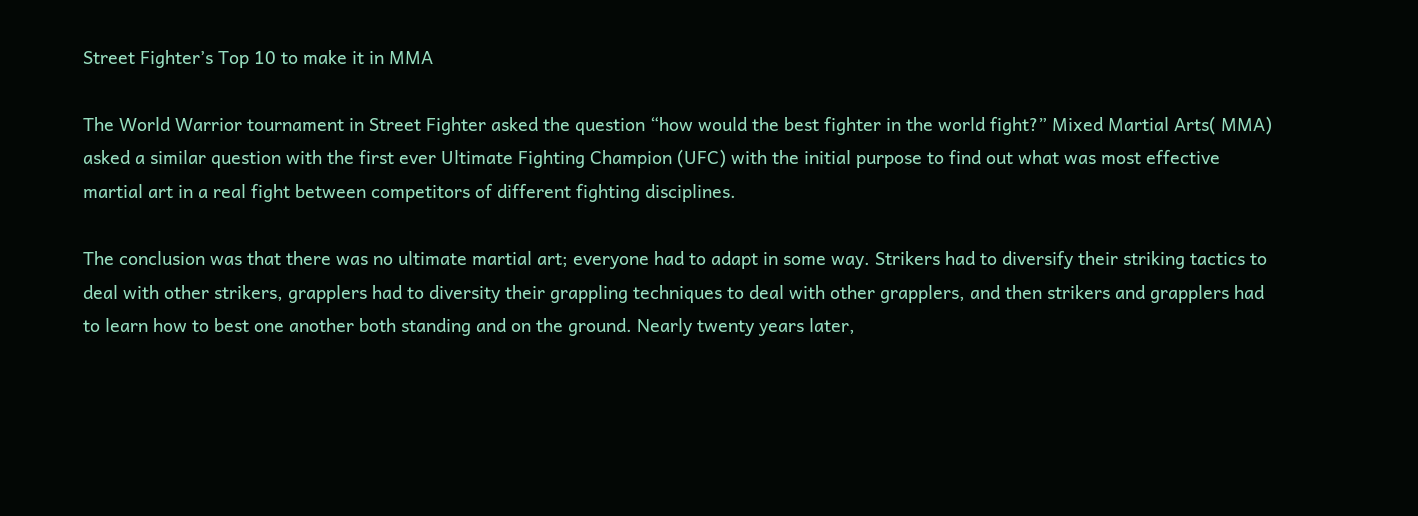Street Fighter’s Top 10 to make it in MMA

The World Warrior tournament in Street Fighter asked the question “how would the best fighter in the world fight?” Mixed Martial Arts( MMA) asked a similar question with the first ever Ultimate Fighting Champion (UFC) with the initial purpose to find out what was most effective martial art in a real fight between competitors of different fighting disciplines.

The conclusion was that there was no ultimate martial art; everyone had to adapt in some way. Strikers had to diversify their striking tactics to deal with other strikers, grapplers had to diversity their grappling techniques to deal with other grapplers, and then strikers and grapplers had to learn how to best one another both standing and on the ground. Nearly twenty years later,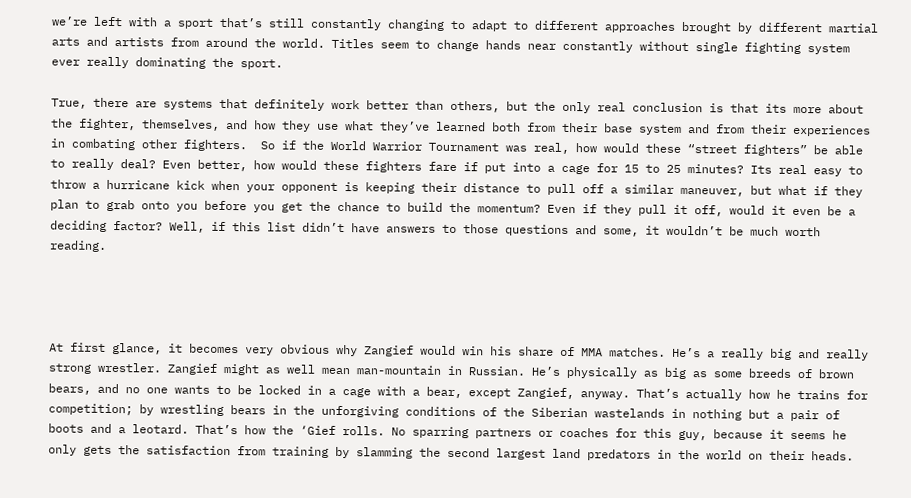we’re left with a sport that’s still constantly changing to adapt to different approaches brought by different martial arts and artists from around the world. Titles seem to change hands near constantly without single fighting system ever really dominating the sport.

True, there are systems that definitely work better than others, but the only real conclusion is that its more about the fighter, themselves, and how they use what they’ve learned both from their base system and from their experiences in combating other fighters.  So if the World Warrior Tournament was real, how would these “street fighters” be able to really deal? Even better, how would these fighters fare if put into a cage for 15 to 25 minutes? Its real easy to throw a hurricane kick when your opponent is keeping their distance to pull off a similar maneuver, but what if they plan to grab onto you before you get the chance to build the momentum? Even if they pull it off, would it even be a deciding factor? Well, if this list didn’t have answers to those questions and some, it wouldn’t be much worth reading.




At first glance, it becomes very obvious why Zangief would win his share of MMA matches. He’s a really big and really strong wrestler. Zangief might as well mean man-mountain in Russian. He’s physically as big as some breeds of brown bears, and no one wants to be locked in a cage with a bear, except Zangief, anyway. That’s actually how he trains for competition; by wrestling bears in the unforgiving conditions of the Siberian wastelands in nothing but a pair of boots and a leotard. That’s how the ‘Gief rolls. No sparring partners or coaches for this guy, because it seems he only gets the satisfaction from training by slamming the second largest land predators in the world on their heads.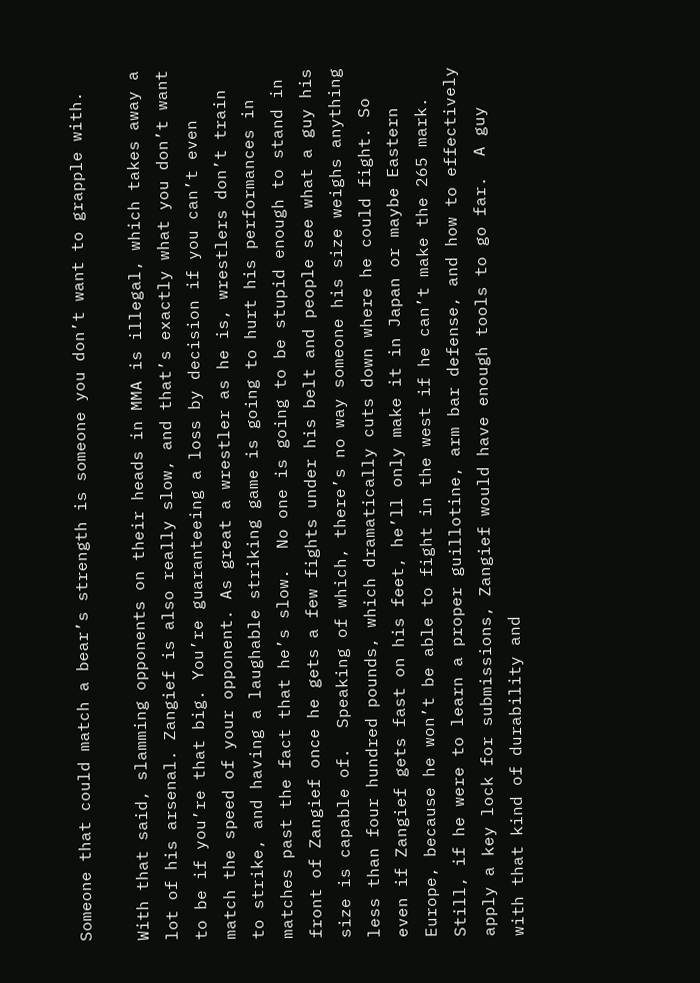Someone that could match a bear’s strength is someone you don’t want to grapple with.

With that said, slamming opponents on their heads in MMA is illegal, which takes away a lot of his arsenal. Zangief is also really slow, and that’s exactly what you don’t want to be if you’re that big. You’re guaranteeing a loss by decision if you can’t even match the speed of your opponent. As great a wrestler as he is, wrestlers don’t train to strike, and having a laughable striking game is going to hurt his performances in matches past the fact that he’s slow.  No one is going to be stupid enough to stand in front of Zangief once he gets a few fights under his belt and people see what a guy his size is capable of.  Speaking of which, there’s no way someone his size weighs anything less than four hundred pounds, which dramatically cuts down where he could fight. So even if Zangief gets fast on his feet, he’ll only make it in Japan or maybe Eastern Europe, because he won’t be able to fight in the west if he can’t make the 265 mark. Still, if he were to learn a proper guillotine, arm bar defense, and how to effectively apply a key lock for submissions, Zangief would have enough tools to go far.  A guy with that kind of durability and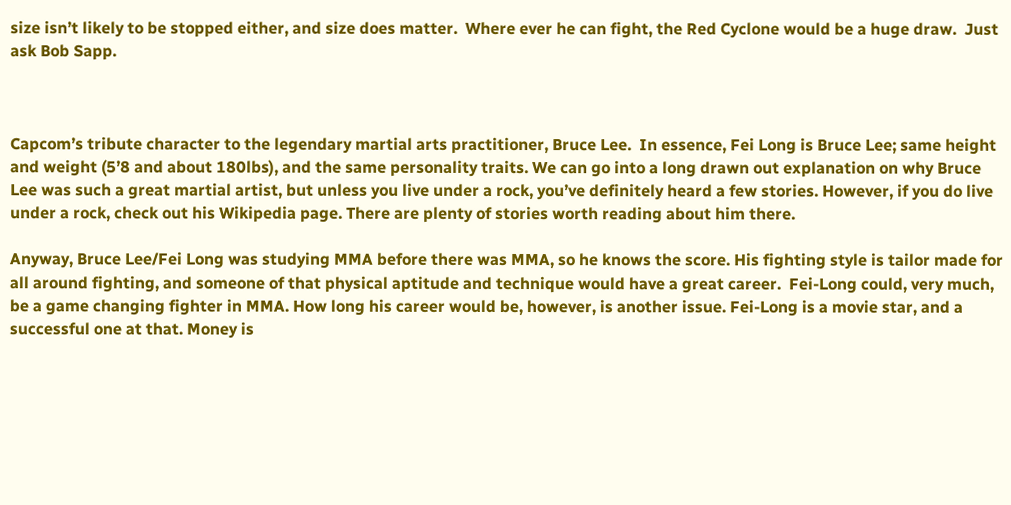size isn’t likely to be stopped either, and size does matter.  Where ever he can fight, the Red Cyclone would be a huge draw.  Just ask Bob Sapp.



Capcom’s tribute character to the legendary martial arts practitioner, Bruce Lee.  In essence, Fei Long is Bruce Lee; same height and weight (5’8 and about 180lbs), and the same personality traits. We can go into a long drawn out explanation on why Bruce Lee was such a great martial artist, but unless you live under a rock, you’ve definitely heard a few stories. However, if you do live under a rock, check out his Wikipedia page. There are plenty of stories worth reading about him there.

Anyway, Bruce Lee/Fei Long was studying MMA before there was MMA, so he knows the score. His fighting style is tailor made for all around fighting, and someone of that physical aptitude and technique would have a great career.  Fei-Long could, very much, be a game changing fighter in MMA. How long his career would be, however, is another issue. Fei-Long is a movie star, and a successful one at that. Money is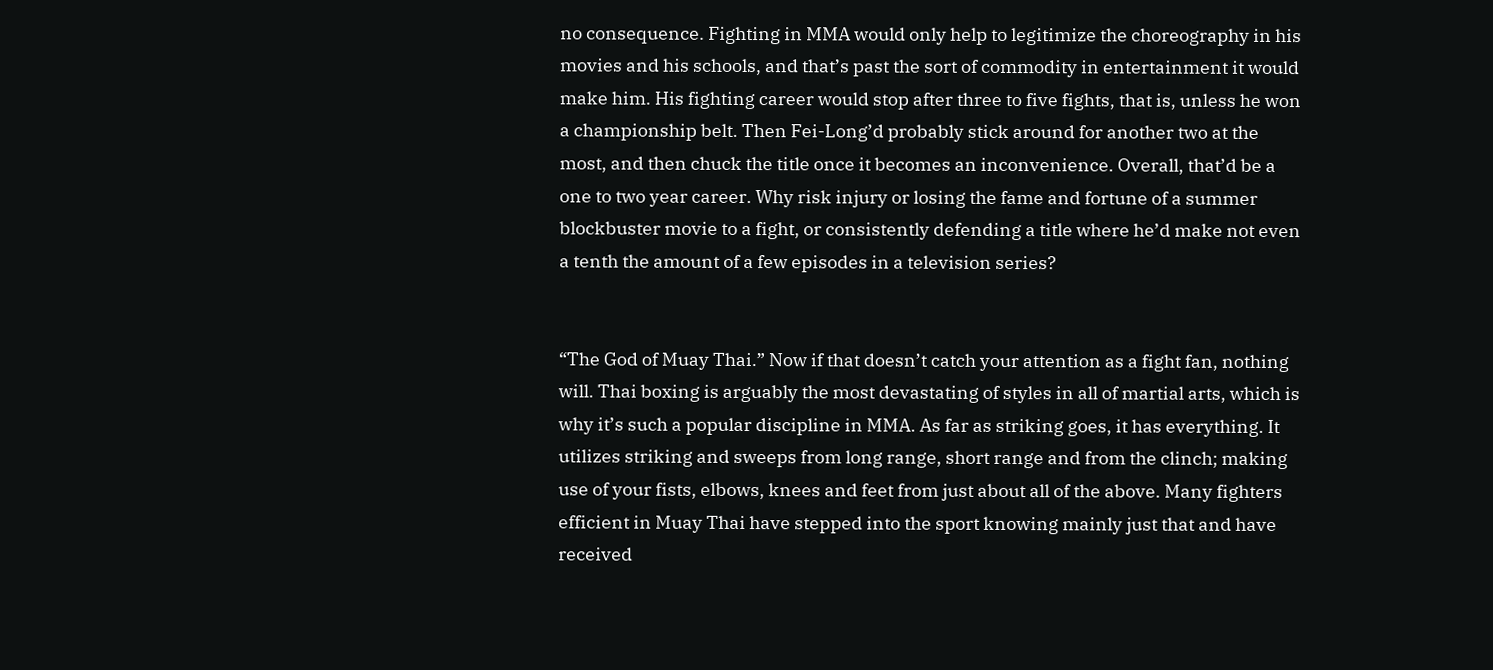no consequence. Fighting in MMA would only help to legitimize the choreography in his movies and his schools, and that’s past the sort of commodity in entertainment it would make him. His fighting career would stop after three to five fights, that is, unless he won a championship belt. Then Fei-Long’d probably stick around for another two at the most, and then chuck the title once it becomes an inconvenience. Overall, that’d be a one to two year career. Why risk injury or losing the fame and fortune of a summer blockbuster movie to a fight, or consistently defending a title where he’d make not even a tenth the amount of a few episodes in a television series?


“The God of Muay Thai.” Now if that doesn’t catch your attention as a fight fan, nothing will. Thai boxing is arguably the most devastating of styles in all of martial arts, which is why it’s such a popular discipline in MMA. As far as striking goes, it has everything. It utilizes striking and sweeps from long range, short range and from the clinch; making use of your fists, elbows, knees and feet from just about all of the above. Many fighters efficient in Muay Thai have stepped into the sport knowing mainly just that and have received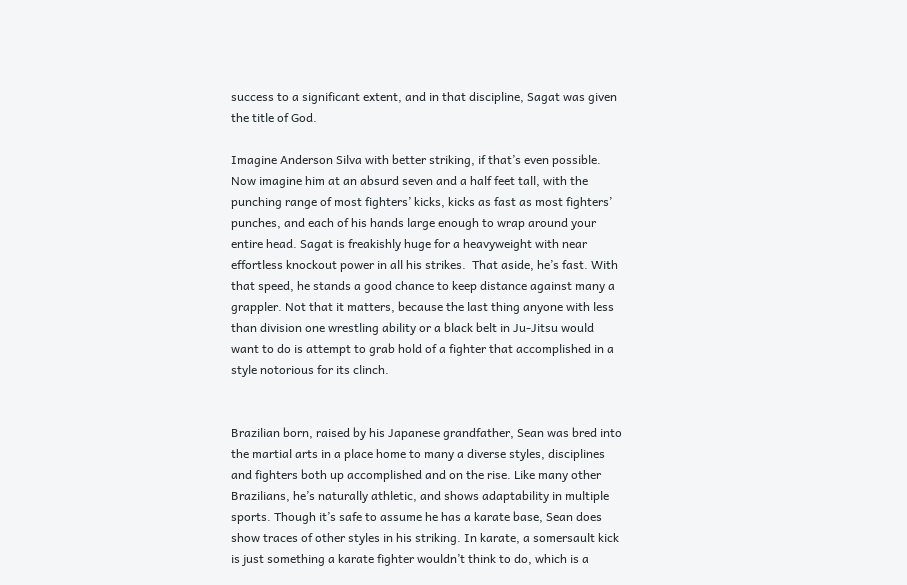success to a significant extent, and in that discipline, Sagat was given the title of God.

Imagine Anderson Silva with better striking, if that’s even possible. Now imagine him at an absurd seven and a half feet tall, with the punching range of most fighters’ kicks, kicks as fast as most fighters’ punches, and each of his hands large enough to wrap around your entire head. Sagat is freakishly huge for a heavyweight with near effortless knockout power in all his strikes.  That aside, he’s fast. With that speed, he stands a good chance to keep distance against many a grappler. Not that it matters, because the last thing anyone with less than division one wrestling ability or a black belt in Ju-Jitsu would want to do is attempt to grab hold of a fighter that accomplished in a style notorious for its clinch.


Brazilian born, raised by his Japanese grandfather, Sean was bred into the martial arts in a place home to many a diverse styles, disciplines and fighters both up accomplished and on the rise. Like many other Brazilians, he’s naturally athletic, and shows adaptability in multiple sports. Though it’s safe to assume he has a karate base, Sean does show traces of other styles in his striking. In karate, a somersault kick is just something a karate fighter wouldn’t think to do, which is a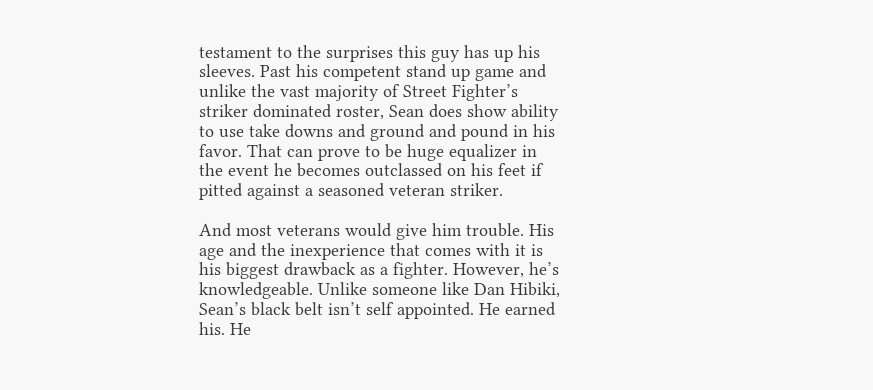testament to the surprises this guy has up his sleeves. Past his competent stand up game and unlike the vast majority of Street Fighter’s striker dominated roster, Sean does show ability to use take downs and ground and pound in his favor. That can prove to be huge equalizer in the event he becomes outclassed on his feet if pitted against a seasoned veteran striker.

And most veterans would give him trouble. His age and the inexperience that comes with it is his biggest drawback as a fighter. However, he’s knowledgeable. Unlike someone like Dan Hibiki, Sean’s black belt isn’t self appointed. He earned his. He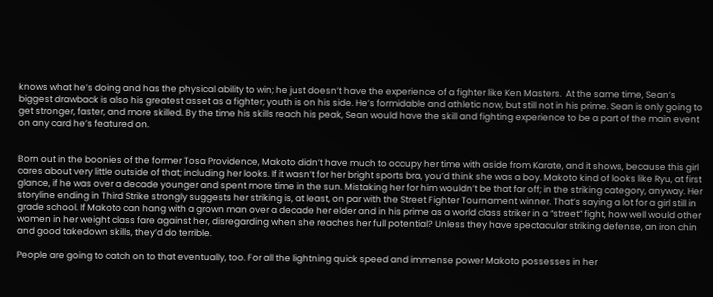knows what he’s doing and has the physical ability to win; he just doesn’t have the experience of a fighter like Ken Masters.  At the same time, Sean’s biggest drawback is also his greatest asset as a fighter; youth is on his side. He’s formidable and athletic now, but still not in his prime. Sean is only going to get stronger, faster, and more skilled. By the time his skills reach his peak, Sean would have the skill and fighting experience to be a part of the main event on any card he’s featured on.


Born out in the boonies of the former Tosa Providence, Makoto didn’t have much to occupy her time with aside from Karate, and it shows, because this girl cares about very little outside of that; including her looks. If it wasn’t for her bright sports bra, you’d think she was a boy. Makoto kind of looks like Ryu, at first glance, if he was over a decade younger and spent more time in the sun. Mistaking her for him wouldn’t be that far off; in the striking category, anyway. Her storyline ending in Third Strike strongly suggests her striking is, at least, on par with the Street Fighter Tournament winner. That’s saying a lot for a girl still in grade school. If Makoto can hang with a grown man over a decade her elder and in his prime as a world class striker in a “street” fight, how well would other women in her weight class fare against her, disregarding when she reaches her full potential? Unless they have spectacular striking defense, an iron chin and good takedown skills, they’d do terrible.

People are going to catch on to that eventually, too. For all the lightning quick speed and immense power Makoto possesses in her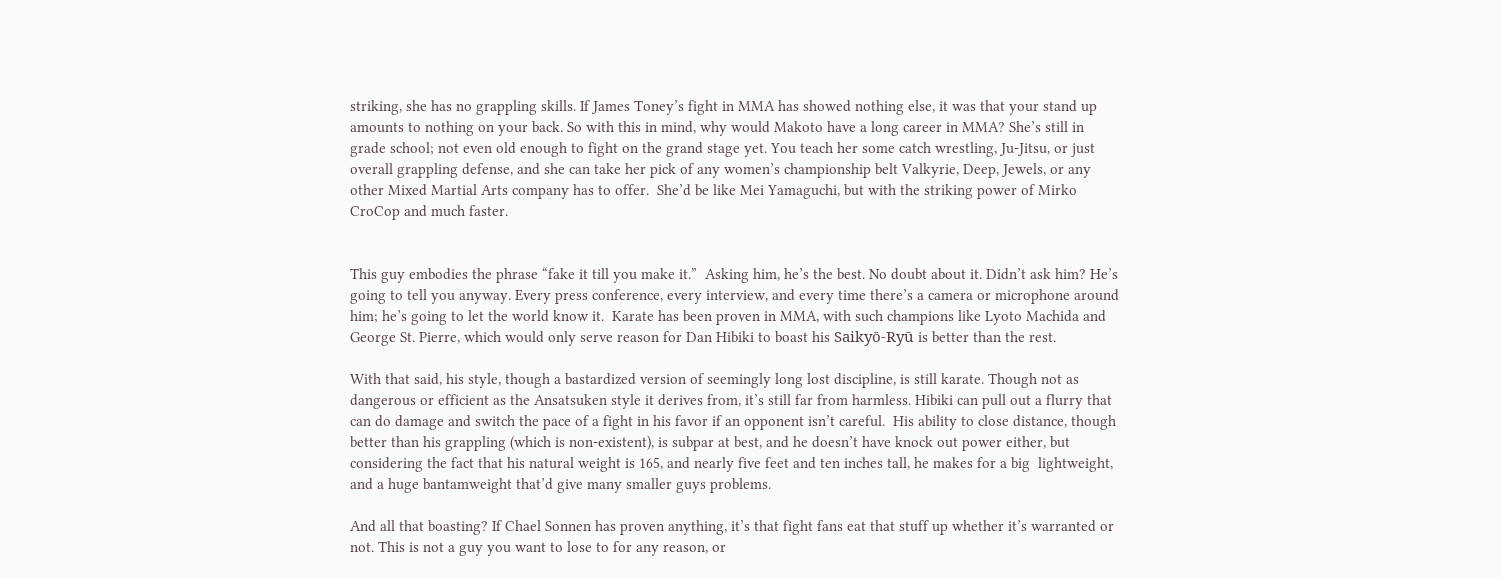striking, she has no grappling skills. If James Toney’s fight in MMA has showed nothing else, it was that your stand up amounts to nothing on your back. So with this in mind, why would Makoto have a long career in MMA? She’s still in grade school; not even old enough to fight on the grand stage yet. You teach her some catch wrestling, Ju-Jitsu, or just overall grappling defense, and she can take her pick of any women’s championship belt Valkyrie, Deep, Jewels, or any other Mixed Martial Arts company has to offer.  She’d be like Mei Yamaguchi, but with the striking power of Mirko CroCop and much faster.


This guy embodies the phrase “fake it till you make it.”  Asking him, he’s the best. No doubt about it. Didn’t ask him? He’s going to tell you anyway. Every press conference, every interview, and every time there’s a camera or microphone around him; he’s going to let the world know it.  Karate has been proven in MMA, with such champions like Lyoto Machida and George St. Pierre, which would only serve reason for Dan Hibiki to boast his Saikyō-Ryū is better than the rest.

With that said, his style, though a bastardized version of seemingly long lost discipline, is still karate. Though not as dangerous or efficient as the Ansatsuken style it derives from, it’s still far from harmless. Hibiki can pull out a flurry that can do damage and switch the pace of a fight in his favor if an opponent isn’t careful.  His ability to close distance, though better than his grappling (which is non-existent), is subpar at best, and he doesn’t have knock out power either, but considering the fact that his natural weight is 165, and nearly five feet and ten inches tall, he makes for a big  lightweight, and a huge bantamweight that’d give many smaller guys problems.

And all that boasting? If Chael Sonnen has proven anything, it’s that fight fans eat that stuff up whether it’s warranted or not. This is not a guy you want to lose to for any reason, or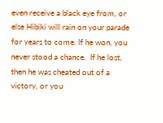even receive a black eye from, or else Hibiki will rain on your parade for years to come. If he won, you never stood a chance.  If he lost, then he was cheated out of a victory, or you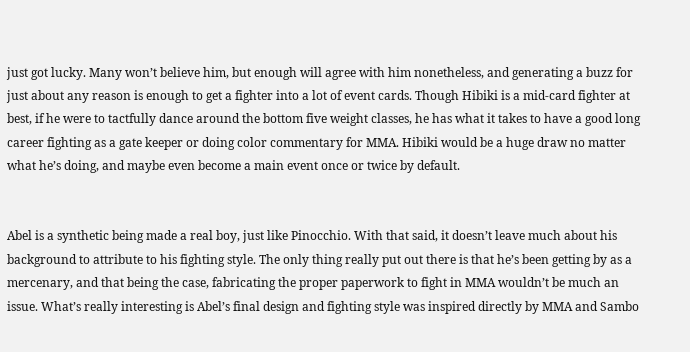just got lucky. Many won’t believe him, but enough will agree with him nonetheless, and generating a buzz for just about any reason is enough to get a fighter into a lot of event cards. Though Hibiki is a mid-card fighter at best, if he were to tactfully dance around the bottom five weight classes, he has what it takes to have a good long career fighting as a gate keeper or doing color commentary for MMA. Hibiki would be a huge draw no matter what he’s doing, and maybe even become a main event once or twice by default.


Abel is a synthetic being made a real boy, just like Pinocchio. With that said, it doesn’t leave much about his background to attribute to his fighting style. The only thing really put out there is that he’s been getting by as a mercenary, and that being the case, fabricating the proper paperwork to fight in MMA wouldn’t be much an issue. What’s really interesting is Abel’s final design and fighting style was inspired directly by MMA and Sambo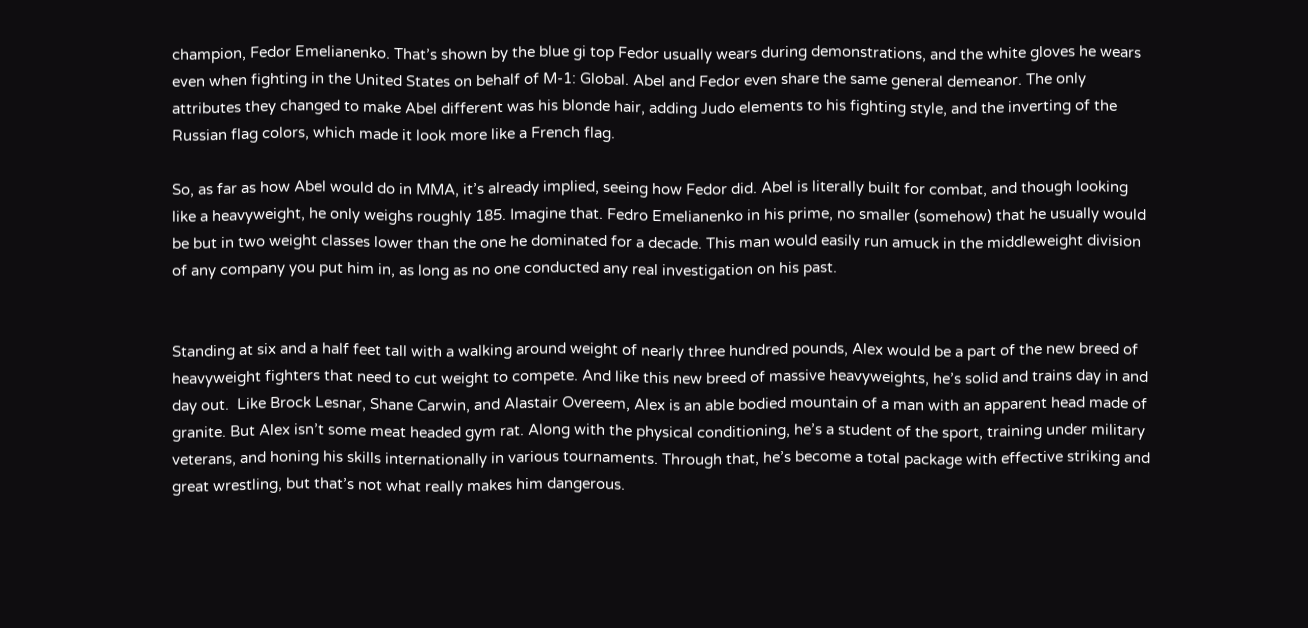champion, Fedor Emelianenko. That’s shown by the blue gi top Fedor usually wears during demonstrations, and the white gloves he wears even when fighting in the United States on behalf of M-1: Global. Abel and Fedor even share the same general demeanor. The only attributes they changed to make Abel different was his blonde hair, adding Judo elements to his fighting style, and the inverting of the Russian flag colors, which made it look more like a French flag.

So, as far as how Abel would do in MMA, it’s already implied, seeing how Fedor did. Abel is literally built for combat, and though looking like a heavyweight, he only weighs roughly 185. Imagine that. Fedro Emelianenko in his prime, no smaller (somehow) that he usually would be but in two weight classes lower than the one he dominated for a decade. This man would easily run amuck in the middleweight division of any company you put him in, as long as no one conducted any real investigation on his past.


Standing at six and a half feet tall with a walking around weight of nearly three hundred pounds, Alex would be a part of the new breed of heavyweight fighters that need to cut weight to compete. And like this new breed of massive heavyweights, he’s solid and trains day in and day out.  Like Brock Lesnar, Shane Carwin, and Alastair Overeem, Alex is an able bodied mountain of a man with an apparent head made of granite. But Alex isn’t some meat headed gym rat. Along with the physical conditioning, he’s a student of the sport, training under military veterans, and honing his skills internationally in various tournaments. Through that, he’s become a total package with effective striking and great wrestling, but that’s not what really makes him dangerous.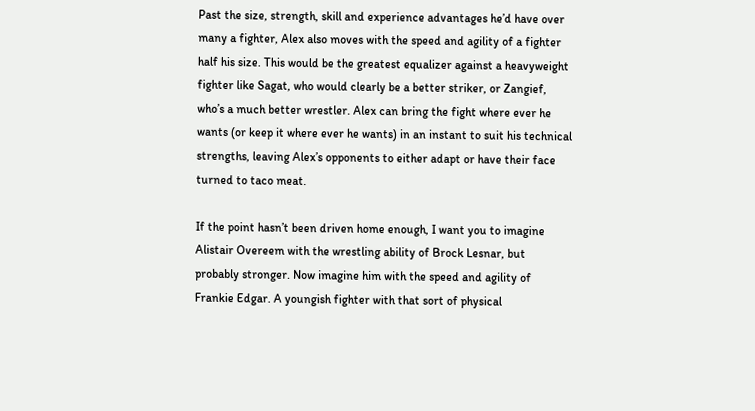Past the size, strength, skill and experience advantages he’d have over many a fighter, Alex also moves with the speed and agility of a fighter half his size. This would be the greatest equalizer against a heavyweight fighter like Sagat, who would clearly be a better striker, or Zangief, who’s a much better wrestler. Alex can bring the fight where ever he wants (or keep it where ever he wants) in an instant to suit his technical strengths, leaving Alex’s opponents to either adapt or have their face turned to taco meat.

If the point hasn’t been driven home enough, I want you to imagine Alistair Overeem with the wrestling ability of Brock Lesnar, but probably stronger. Now imagine him with the speed and agility of Frankie Edgar. A youngish fighter with that sort of physical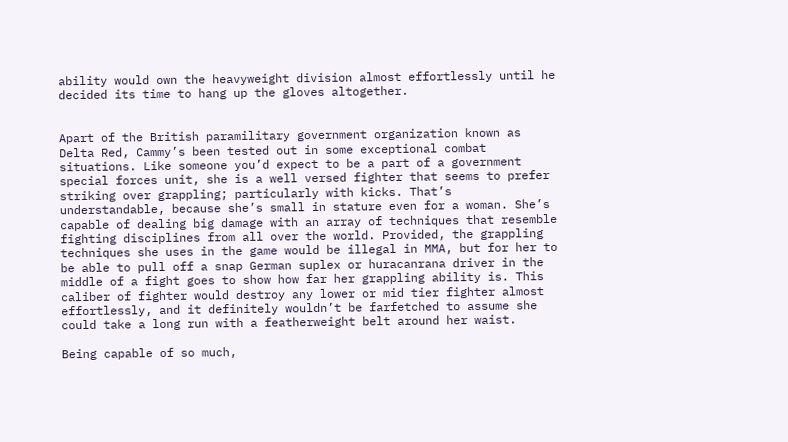ability would own the heavyweight division almost effortlessly until he decided its time to hang up the gloves altogether.


Apart of the British paramilitary government organization known as Delta Red, Cammy’s been tested out in some exceptional combat situations. Like someone you’d expect to be a part of a government special forces unit, she is a well versed fighter that seems to prefer striking over grappling; particularly with kicks. That’s understandable, because she’s small in stature even for a woman. She’s capable of dealing big damage with an array of techniques that resemble fighting disciplines from all over the world. Provided, the grappling techniques she uses in the game would be illegal in MMA, but for her to be able to pull off a snap German suplex or huracanrana driver in the middle of a fight goes to show how far her grappling ability is. This caliber of fighter would destroy any lower or mid tier fighter almost effortlessly, and it definitely wouldn’t be farfetched to assume she could take a long run with a featherweight belt around her waist.

Being capable of so much,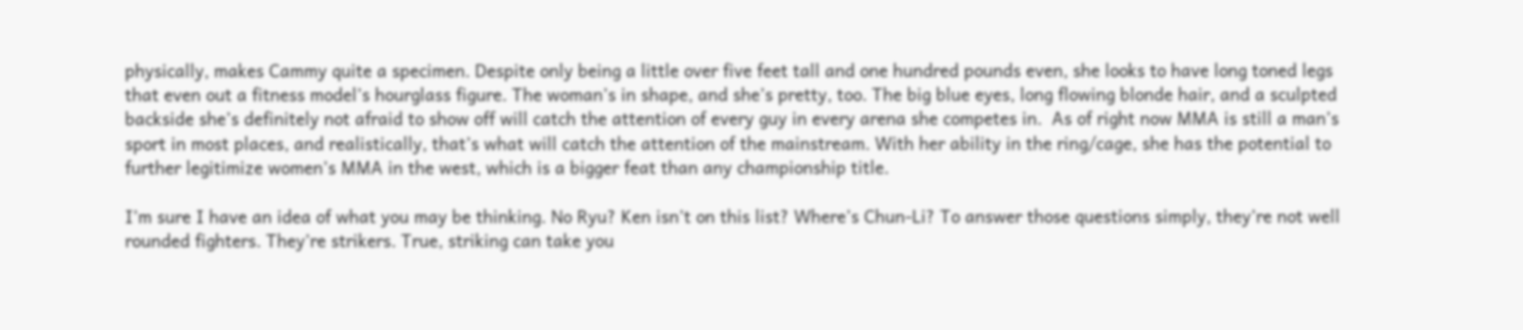physically, makes Cammy quite a specimen. Despite only being a little over five feet tall and one hundred pounds even, she looks to have long toned legs that even out a fitness model’s hourglass figure. The woman’s in shape, and she’s pretty, too. The big blue eyes, long flowing blonde hair, and a sculpted backside she’s definitely not afraid to show off will catch the attention of every guy in every arena she competes in.  As of right now MMA is still a man’s sport in most places, and realistically, that’s what will catch the attention of the mainstream. With her ability in the ring/cage, she has the potential to further legitimize women’s MMA in the west, which is a bigger feat than any championship title.

I’m sure I have an idea of what you may be thinking. No Ryu? Ken isn’t on this list? Where’s Chun-Li? To answer those questions simply, they’re not well rounded fighters. They’re strikers. True, striking can take you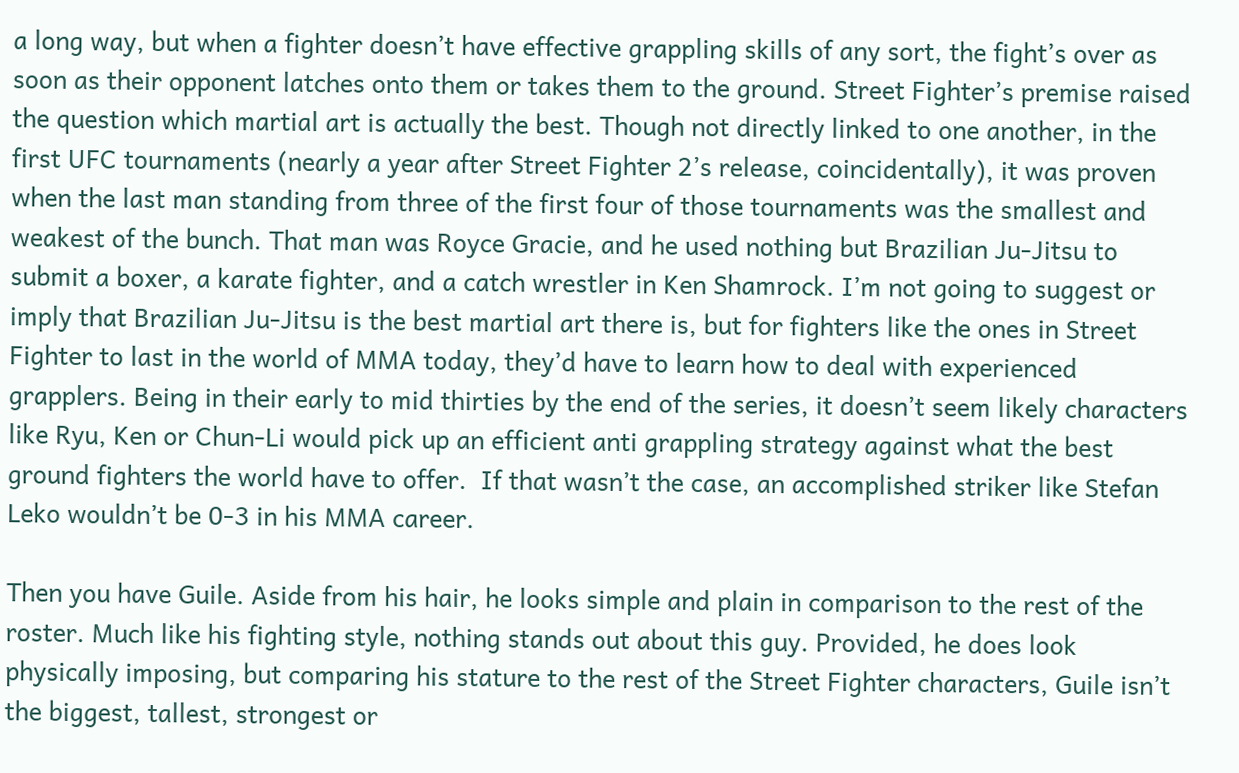a long way, but when a fighter doesn’t have effective grappling skills of any sort, the fight’s over as soon as their opponent latches onto them or takes them to the ground. Street Fighter’s premise raised the question which martial art is actually the best. Though not directly linked to one another, in the first UFC tournaments (nearly a year after Street Fighter 2’s release, coincidentally), it was proven when the last man standing from three of the first four of those tournaments was the smallest and weakest of the bunch. That man was Royce Gracie, and he used nothing but Brazilian Ju-Jitsu to submit a boxer, a karate fighter, and a catch wrestler in Ken Shamrock. I’m not going to suggest or imply that Brazilian Ju-Jitsu is the best martial art there is, but for fighters like the ones in Street Fighter to last in the world of MMA today, they’d have to learn how to deal with experienced grapplers. Being in their early to mid thirties by the end of the series, it doesn’t seem likely characters like Ryu, Ken or Chun-Li would pick up an efficient anti grappling strategy against what the best ground fighters the world have to offer.  If that wasn’t the case, an accomplished striker like Stefan Leko wouldn’t be 0-3 in his MMA career.

Then you have Guile. Aside from his hair, he looks simple and plain in comparison to the rest of the roster. Much like his fighting style, nothing stands out about this guy. Provided, he does look physically imposing, but comparing his stature to the rest of the Street Fighter characters, Guile isn’t the biggest, tallest, strongest or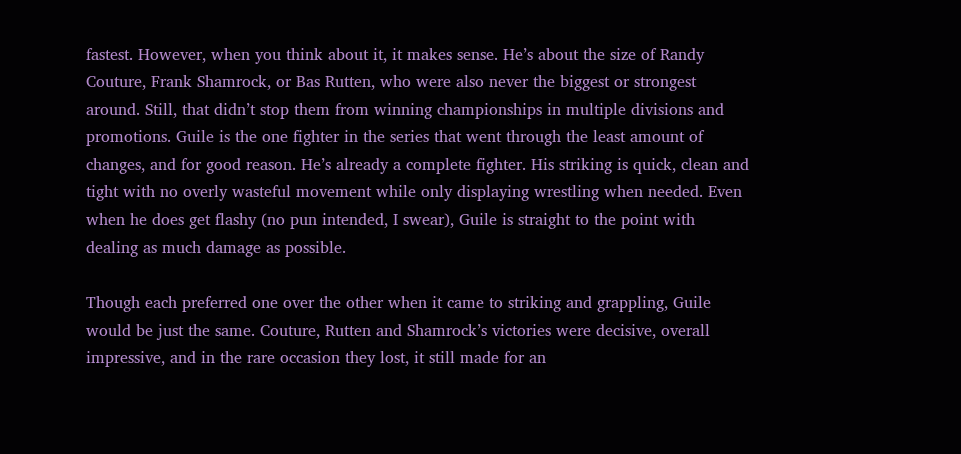fastest. However, when you think about it, it makes sense. He’s about the size of Randy Couture, Frank Shamrock, or Bas Rutten, who were also never the biggest or strongest around. Still, that didn’t stop them from winning championships in multiple divisions and promotions. Guile is the one fighter in the series that went through the least amount of changes, and for good reason. He’s already a complete fighter. His striking is quick, clean and tight with no overly wasteful movement while only displaying wrestling when needed. Even when he does get flashy (no pun intended, I swear), Guile is straight to the point with dealing as much damage as possible.

Though each preferred one over the other when it came to striking and grappling, Guile would be just the same. Couture, Rutten and Shamrock’s victories were decisive, overall impressive, and in the rare occasion they lost, it still made for an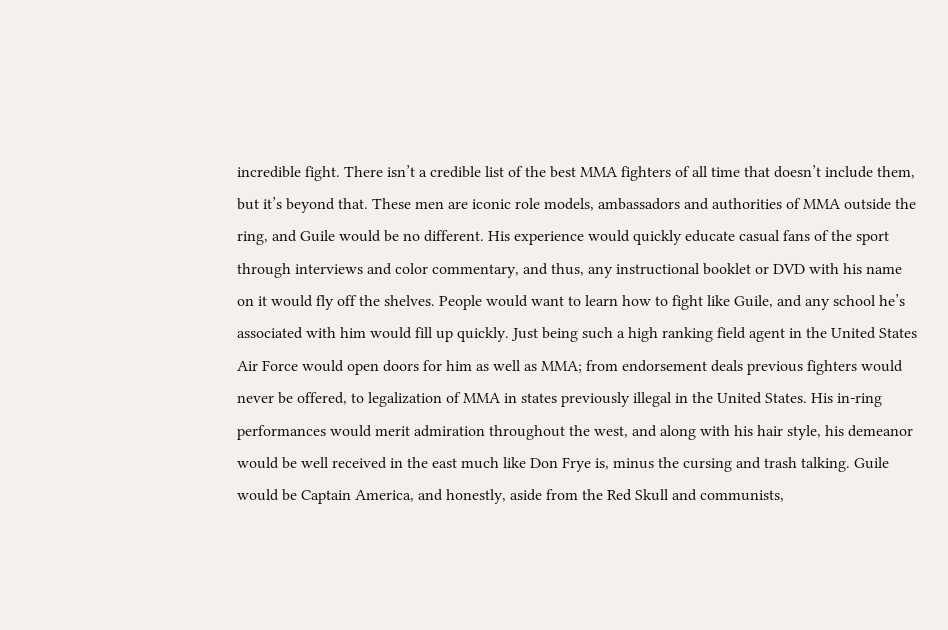incredible fight. There isn’t a credible list of the best MMA fighters of all time that doesn’t include them, but it’s beyond that. These men are iconic role models, ambassadors and authorities of MMA outside the ring, and Guile would be no different. His experience would quickly educate casual fans of the sport through interviews and color commentary, and thus, any instructional booklet or DVD with his name on it would fly off the shelves. People would want to learn how to fight like Guile, and any school he’s associated with him would fill up quickly. Just being such a high ranking field agent in the United States Air Force would open doors for him as well as MMA; from endorsement deals previous fighters would never be offered, to legalization of MMA in states previously illegal in the United States. His in-ring performances would merit admiration throughout the west, and along with his hair style, his demeanor would be well received in the east much like Don Frye is, minus the cursing and trash talking. Guile would be Captain America, and honestly, aside from the Red Skull and communists,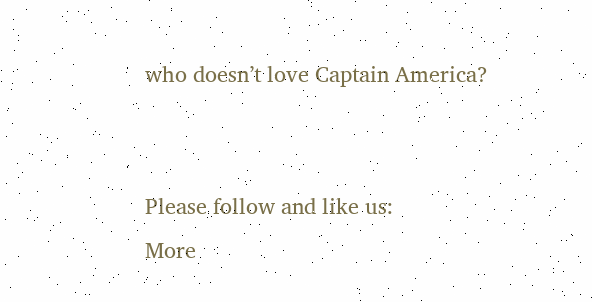who doesn’t love Captain America?


Please follow and like us:
More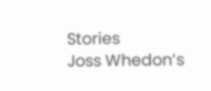Stories
Joss Whedon’s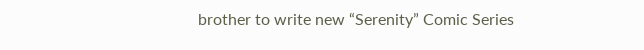brother to write new “Serenity” Comic Series